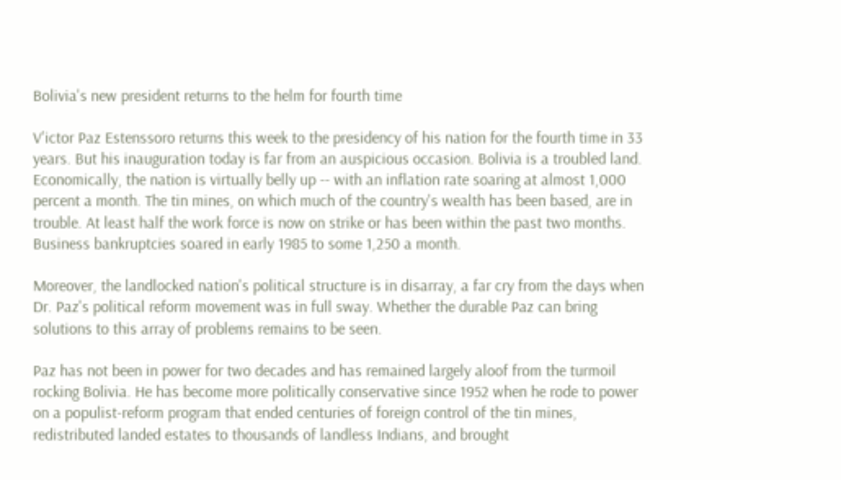Bolivia's new president returns to the helm for fourth time

V'ictor Paz Estenssoro returns this week to the presidency of his nation for the fourth time in 33 years. But his inauguration today is far from an auspicious occasion. Bolivia is a troubled land. Economically, the nation is virtually belly up -- with an inflation rate soaring at almost 1,000 percent a month. The tin mines, on which much of the country's wealth has been based, are in trouble. At least half the work force is now on strike or has been within the past two months. Business bankruptcies soared in early 1985 to some 1,250 a month.

Moreover, the landlocked nation's political structure is in disarray, a far cry from the days when Dr. Paz's political reform movement was in full sway. Whether the durable Paz can bring solutions to this array of problems remains to be seen.

Paz has not been in power for two decades and has remained largely aloof from the turmoil rocking Bolivia. He has become more politically conservative since 1952 when he rode to power on a populist-reform program that ended centuries of foreign control of the tin mines, redistributed landed estates to thousands of landless Indians, and brought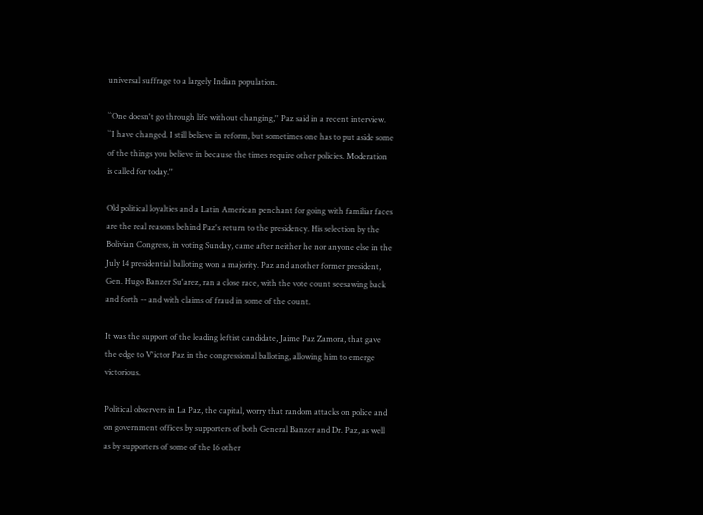universal suffrage to a largely Indian population.

``One doesn't go through life without changing,'' Paz said in a recent interview. ``I have changed. I still believe in reform, but sometimes one has to put aside some of the things you believe in because the times require other policies. Moderation is called for today.''

Old political loyalties and a Latin American penchant for going with familiar faces are the real reasons behind Paz's return to the presidency. His selection by the Bolivian Congress, in voting Sunday, came after neither he nor anyone else in the July 14 presidential balloting won a majority. Paz and another former president, Gen. Hugo Banzer Su'arez, ran a close race, with the vote count seesawing back and forth -- and with claims of fraud in some of the count.

It was the support of the leading leftist candidate, Jaime Paz Zamora, that gave the edge to V'ictor Paz in the congressional balloting, allowing him to emerge victorious.

Political observers in La Paz, the capital, worry that random attacks on police and on government offices by supporters of both General Banzer and Dr. Paz, as well as by supporters of some of the 16 other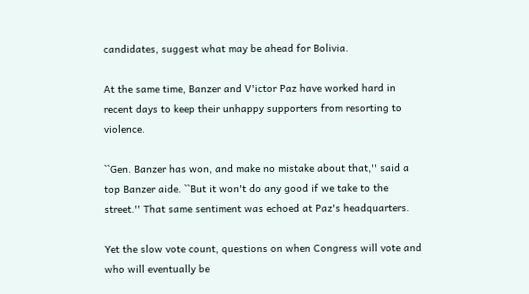candidates, suggest what may be ahead for Bolivia.

At the same time, Banzer and V'ictor Paz have worked hard in recent days to keep their unhappy supporters from resorting to violence.

``Gen. Banzer has won, and make no mistake about that,'' said a top Banzer aide. ``But it won't do any good if we take to the street.'' That same sentiment was echoed at Paz's headquarters.

Yet the slow vote count, questions on when Congress will vote and who will eventually be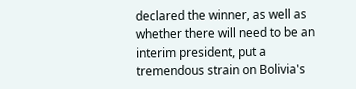declared the winner, as well as whether there will need to be an interim president, put a tremendous strain on Bolivia's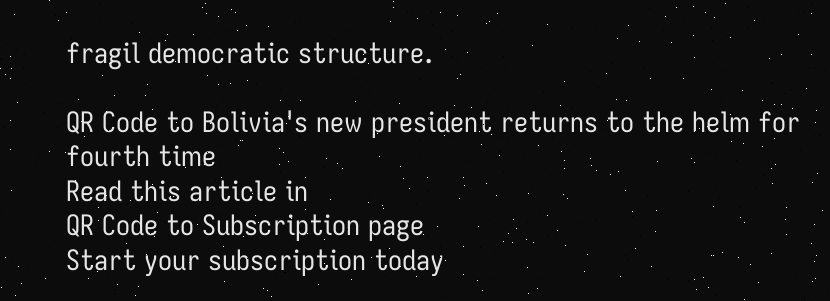fragil democratic structure.

QR Code to Bolivia's new president returns to the helm for fourth time
Read this article in
QR Code to Subscription page
Start your subscription today